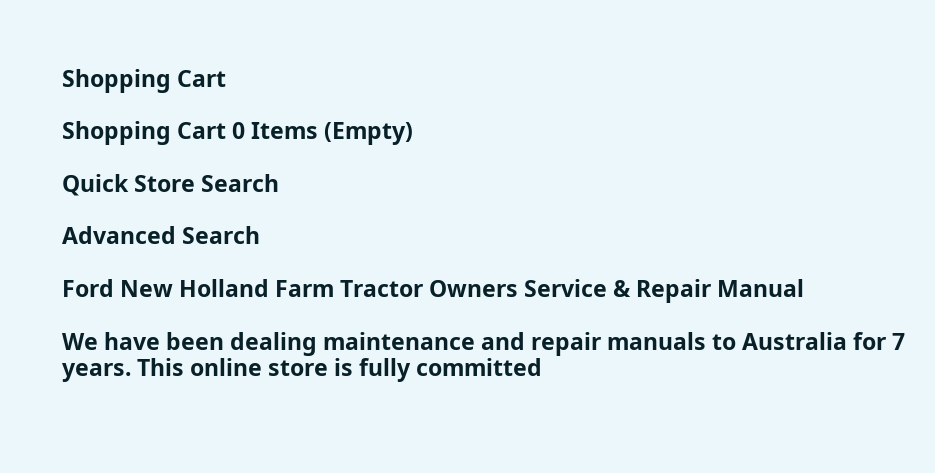Shopping Cart

Shopping Cart 0 Items (Empty)

Quick Store Search

Advanced Search

Ford New Holland Farm Tractor Owners Service & Repair Manual

We have been dealing maintenance and repair manuals to Australia for 7 years. This online store is fully committed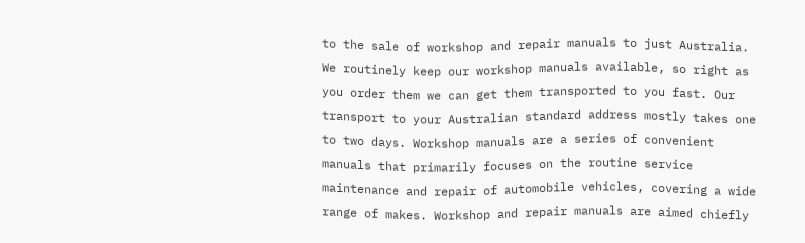to the sale of workshop and repair manuals to just Australia. We routinely keep our workshop manuals available, so right as you order them we can get them transported to you fast. Our transport to your Australian standard address mostly takes one to two days. Workshop manuals are a series of convenient manuals that primarily focuses on the routine service maintenance and repair of automobile vehicles, covering a wide range of makes. Workshop and repair manuals are aimed chiefly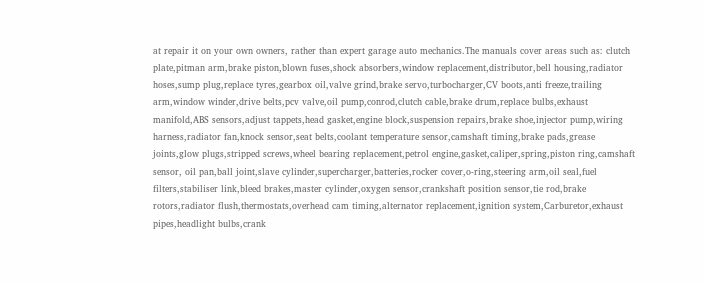at repair it on your own owners, rather than expert garage auto mechanics.The manuals cover areas such as: clutch plate,pitman arm,brake piston,blown fuses,shock absorbers,window replacement,distributor,bell housing,radiator hoses,sump plug,replace tyres,gearbox oil,valve grind,brake servo,turbocharger,CV boots,anti freeze,trailing arm,window winder,drive belts,pcv valve,oil pump,conrod,clutch cable,brake drum,replace bulbs,exhaust manifold,ABS sensors,adjust tappets,head gasket,engine block,suspension repairs,brake shoe,injector pump,wiring harness,radiator fan,knock sensor,seat belts,coolant temperature sensor,camshaft timing,brake pads,grease joints,glow plugs,stripped screws,wheel bearing replacement,petrol engine,gasket,caliper,spring,piston ring,camshaft sensor, oil pan,ball joint,slave cylinder,supercharger,batteries,rocker cover,o-ring,steering arm,oil seal,fuel filters,stabiliser link,bleed brakes,master cylinder,oxygen sensor,crankshaft position sensor,tie rod,brake rotors,radiator flush,thermostats,overhead cam timing,alternator replacement,ignition system,Carburetor,exhaust pipes,headlight bulbs,crank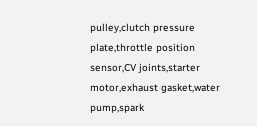pulley,clutch pressure plate,throttle position sensor,CV joints,starter motor,exhaust gasket,water pump,spark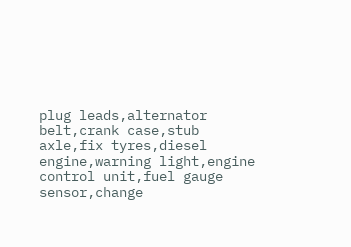plug leads,alternator belt,crank case,stub axle,fix tyres,diesel engine,warning light,engine control unit,fuel gauge sensor,change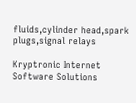fluids,cylinder head,spark plugs,signal relays

Kryptronic Internet Software Solutions